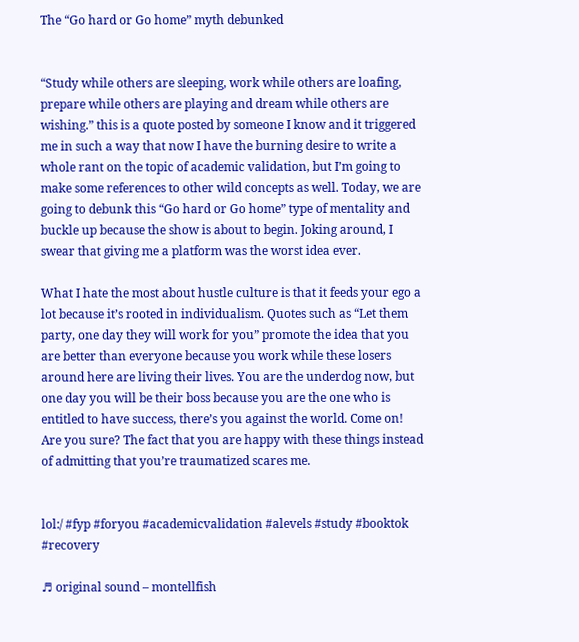The “Go hard or Go home” myth debunked


“Study while others are sleeping, work while others are loafing, prepare while others are playing and dream while others are wishing.” this is a quote posted by someone I know and it triggered me in such a way that now I have the burning desire to write a whole rant on the topic of academic validation, but I’m going to make some references to other wild concepts as well. Today, we are going to debunk this “Go hard or Go home” type of mentality and buckle up because the show is about to begin. Joking around, I swear that giving me a platform was the worst idea ever.

What I hate the most about hustle culture is that it feeds your ego a lot because it’s rooted in individualism. Quotes such as “Let them party, one day they will work for you” promote the idea that you are better than everyone because you work while these losers around here are living their lives. You are the underdog now, but one day you will be their boss because you are the one who is entitled to have success, there’s you against the world. Come on! Are you sure? The fact that you are happy with these things instead of admitting that you’re traumatized scares me.


lol:/ #fyp #foryou #academicvalidation #alevels #study #booktok #recovery

♬ original sound – montellfish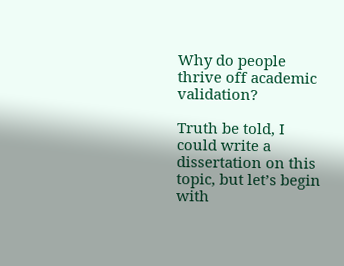Why do people thrive off academic validation?

Truth be told, I could write a dissertation on this topic, but let’s begin with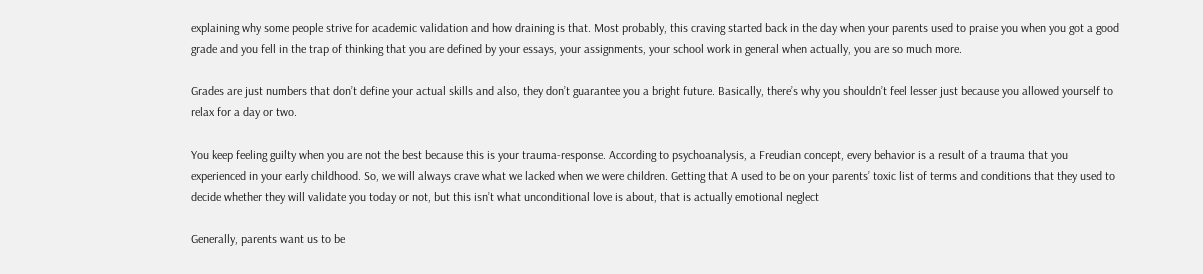explaining why some people strive for academic validation and how draining is that. Most probably, this craving started back in the day when your parents used to praise you when you got a good grade and you fell in the trap of thinking that you are defined by your essays, your assignments, your school work in general when actually, you are so much more.

Grades are just numbers that don’t define your actual skills and also, they don’t guarantee you a bright future. Basically, there’s why you shouldn’t feel lesser just because you allowed yourself to relax for a day or two.

You keep feeling guilty when you are not the best because this is your trauma-response. According to psychoanalysis, a Freudian concept, every behavior is a result of a trauma that you experienced in your early childhood. So, we will always crave what we lacked when we were children. Getting that A used to be on your parents’ toxic list of terms and conditions that they used to decide whether they will validate you today or not, but this isn’t what unconditional love is about, that is actually emotional neglect

Generally, parents want us to be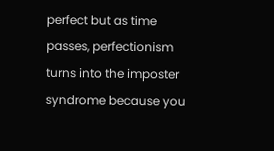perfect but as time passes, perfectionism turns into the imposter syndrome because you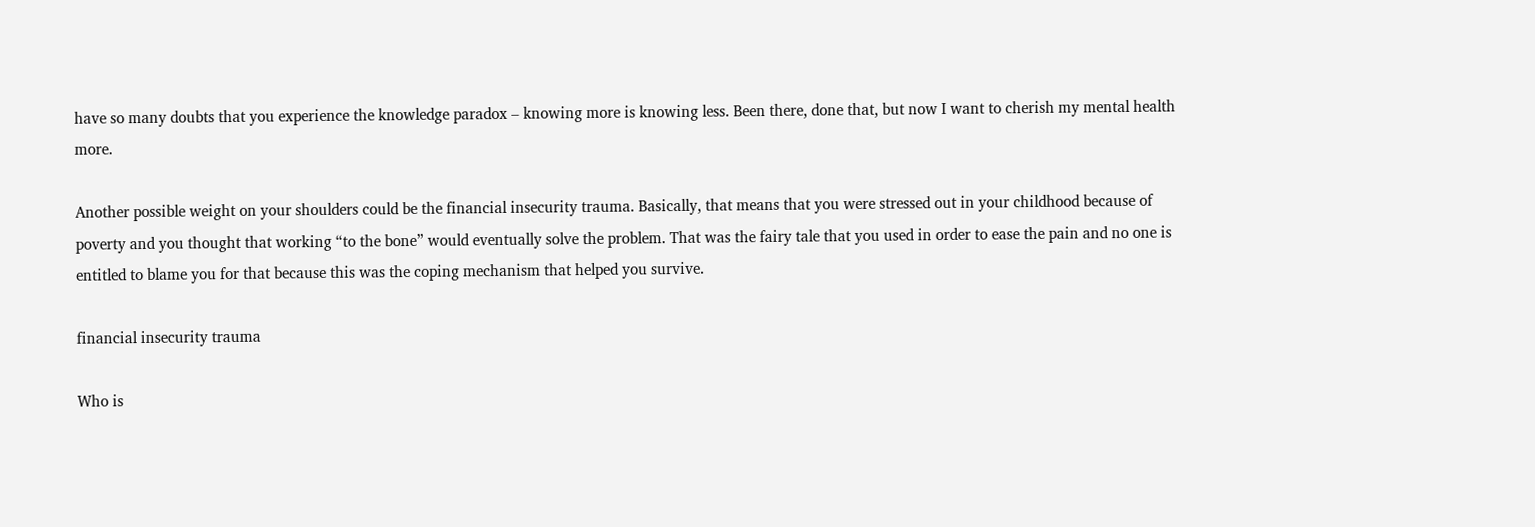have so many doubts that you experience the knowledge paradox – knowing more is knowing less. Been there, done that, but now I want to cherish my mental health more.

Another possible weight on your shoulders could be the financial insecurity trauma. Basically, that means that you were stressed out in your childhood because of poverty and you thought that working “to the bone” would eventually solve the problem. That was the fairy tale that you used in order to ease the pain and no one is entitled to blame you for that because this was the coping mechanism that helped you survive.

financial insecurity trauma

Who is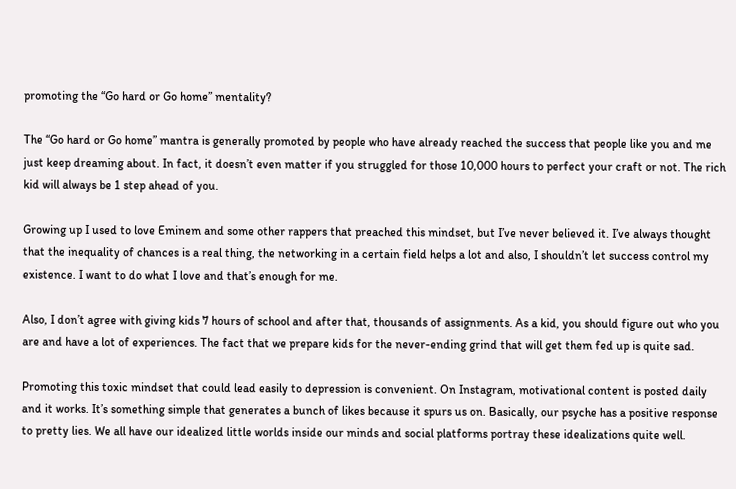promoting the “Go hard or Go home” mentality?

The “Go hard or Go home” mantra is generally promoted by people who have already reached the success that people like you and me just keep dreaming about. In fact, it doesn’t even matter if you struggled for those 10,000 hours to perfect your craft or not. The rich kid will always be 1 step ahead of you.

Growing up I used to love Eminem and some other rappers that preached this mindset, but I’ve never believed it. I’ve always thought that the inequality of chances is a real thing, the networking in a certain field helps a lot and also, I shouldn’t let success control my existence. I want to do what I love and that’s enough for me.

Also, I don’t agree with giving kids 7 hours of school and after that, thousands of assignments. As a kid, you should figure out who you are and have a lot of experiences. The fact that we prepare kids for the never-ending grind that will get them fed up is quite sad.

Promoting this toxic mindset that could lead easily to depression is convenient. On Instagram, motivational content is posted daily and it works. It’s something simple that generates a bunch of likes because it spurs us on. Basically, our psyche has a positive response to pretty lies. We all have our idealized little worlds inside our minds and social platforms portray these idealizations quite well.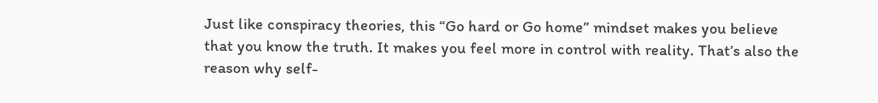Just like conspiracy theories, this “Go hard or Go home” mindset makes you believe that you know the truth. It makes you feel more in control with reality. That’s also the reason why self-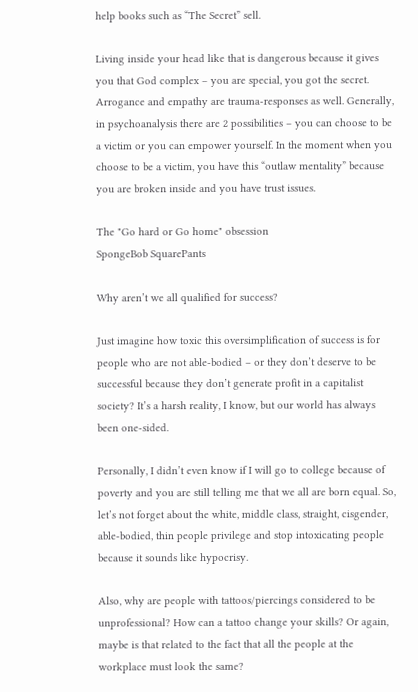help books such as “The Secret” sell.

Living inside your head like that is dangerous because it gives you that God complex – you are special, you got the secret. Arrogance and empathy are trauma-responses as well. Generally, in psychoanalysis there are 2 possibilities – you can choose to be a victim or you can empower yourself. In the moment when you choose to be a victim, you have this “outlaw mentality” because you are broken inside and you have trust issues.

The "Go hard or Go home" obsession
SpongeBob SquarePants

Why aren’t we all qualified for success?

Just imagine how toxic this oversimplification of success is for people who are not able-bodied – or they don’t deserve to be successful because they don’t generate profit in a capitalist society? It’s a harsh reality, I know, but our world has always been one-sided.

Personally, I didn’t even know if I will go to college because of poverty and you are still telling me that we all are born equal. So, let’s not forget about the white, middle class, straight, cisgender, able-bodied, thin people privilege and stop intoxicating people because it sounds like hypocrisy.

Also, why are people with tattoos/piercings considered to be unprofessional? How can a tattoo change your skills? Or again, maybe is that related to the fact that all the people at the workplace must look the same?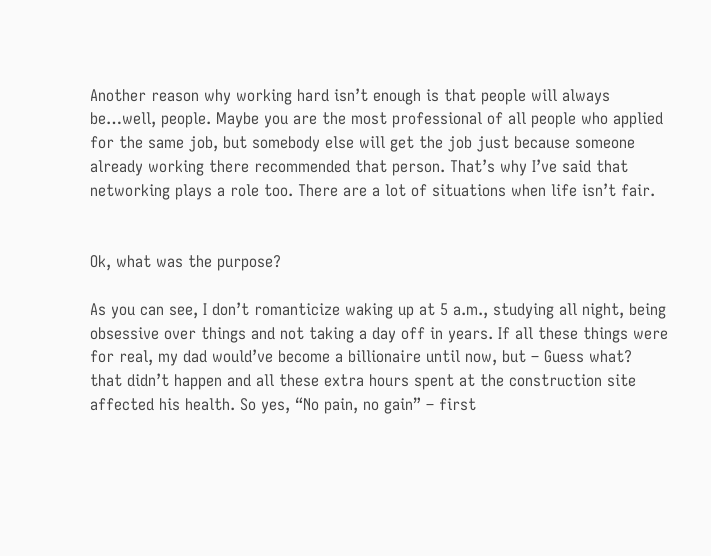Another reason why working hard isn’t enough is that people will always be…well, people. Maybe you are the most professional of all people who applied for the same job, but somebody else will get the job just because someone already working there recommended that person. That’s why I’ve said that networking plays a role too. There are a lot of situations when life isn’t fair.


Ok, what was the purpose?

As you can see, I don’t romanticize waking up at 5 a.m., studying all night, being obsessive over things and not taking a day off in years. If all these things were for real, my dad would’ve become a billionaire until now, but – Guess what? that didn’t happen and all these extra hours spent at the construction site affected his health. So yes, “No pain, no gain” – first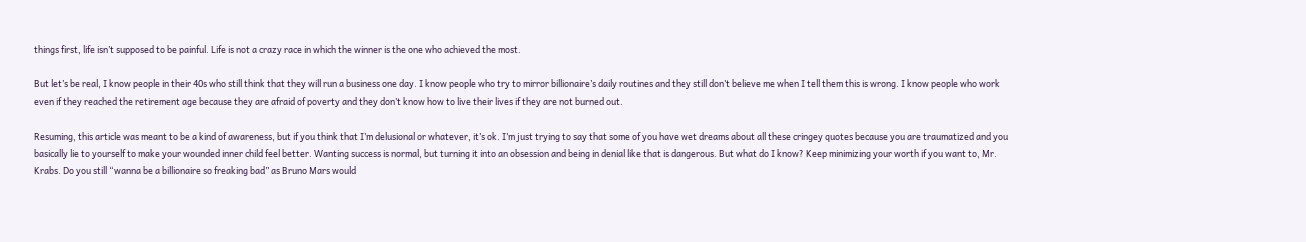things first, life isn’t supposed to be painful. Life is not a crazy race in which the winner is the one who achieved the most.

But let’s be real, I know people in their 40s who still think that they will run a business one day. I know people who try to mirror billionaire’s daily routines and they still don’t believe me when I tell them this is wrong. I know people who work even if they reached the retirement age because they are afraid of poverty and they don’t know how to live their lives if they are not burned out.

Resuming, this article was meant to be a kind of awareness, but if you think that I’m delusional or whatever, it’s ok. I’m just trying to say that some of you have wet dreams about all these cringey quotes because you are traumatized and you basically lie to yourself to make your wounded inner child feel better. Wanting success is normal, but turning it into an obsession and being in denial like that is dangerous. But what do I know? Keep minimizing your worth if you want to, Mr. Krabs. Do you still “wanna be a billionaire so freaking bad” as Bruno Mars would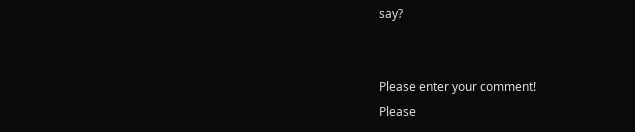say?


Please enter your comment!
Please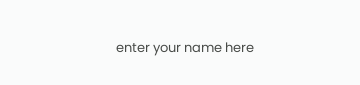enter your name here